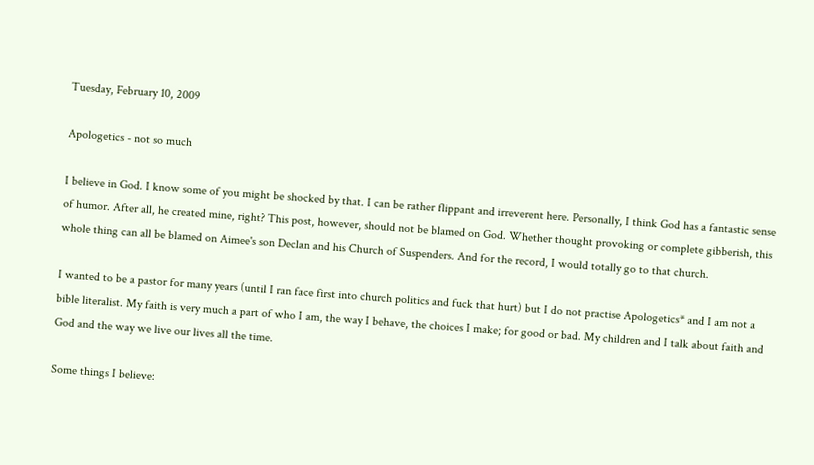Tuesday, February 10, 2009

Apologetics - not so much

I believe in God. I know some of you might be shocked by that. I can be rather flippant and irreverent here. Personally, I think God has a fantastic sense of humor. After all, he created mine, right? This post, however, should not be blamed on God. Whether thought provoking or complete gibberish, this whole thing can all be blamed on Aimee's son Declan and his Church of Suspenders. And for the record, I would totally go to that church.

I wanted to be a pastor for many years (until I ran face first into church politics and fuck that hurt) but I do not practise Apologetics* and I am not a bible literalist. My faith is very much a part of who I am, the way I behave, the choices I make; for good or bad. My children and I talk about faith and God and the way we live our lives all the time.

Some things I believe: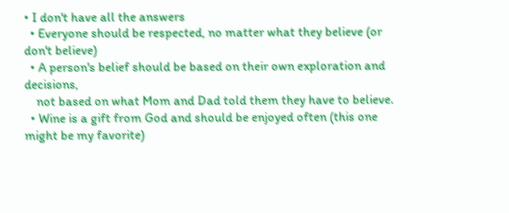• I don't have all the answers
  • Everyone should be respected, no matter what they believe (or don't believe)
  • A person's belief should be based on their own exploration and decisions,
    not based on what Mom and Dad told them they have to believe.
  • Wine is a gift from God and should be enjoyed often (this one might be my favorite)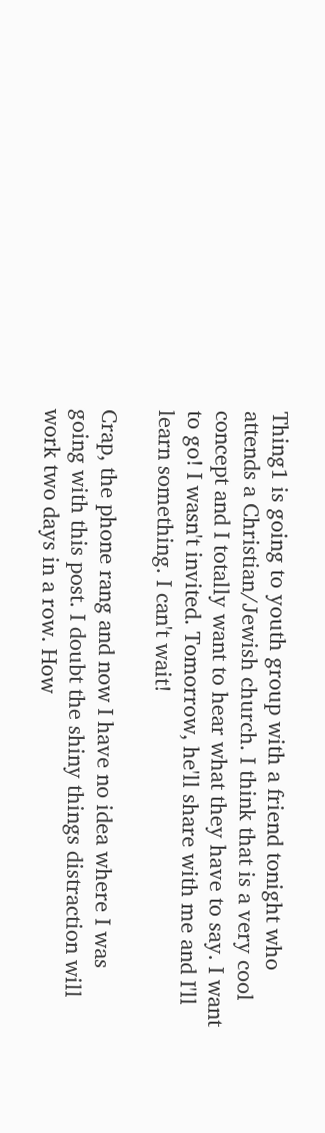Thing1 is going to youth group with a friend tonight who attends a Christian/Jewish church. I think that is a very cool concept and I totally want to hear what they have to say. I want to go! I wasn't invited. Tomorrow, he'll share with me and I'll learn something. I can't wait!

Crap, the phone rang and now I have no idea where I was going with this post. I doubt the shiny things distraction will work two days in a row. How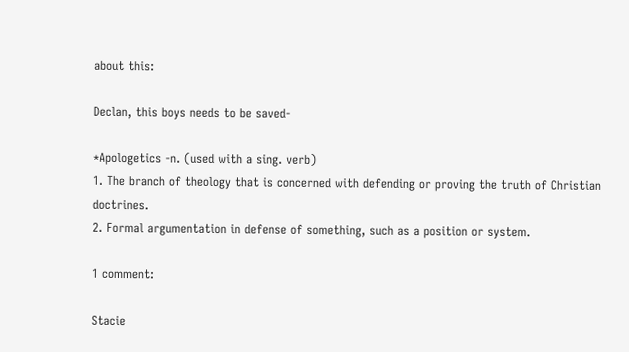about this:

Declan, this boys needs to be saved-

*Apologetics -n. (used with a sing. verb)
1. The branch of theology that is concerned with defending or proving the truth of Christian doctrines.
2. Formal argumentation in defense of something, such as a position or system.

1 comment:

Stacie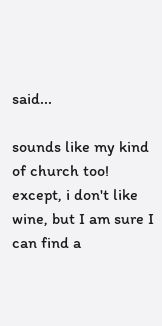said...

sounds like my kind of church too!
except, i don't like wine, but I am sure I can find a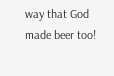way that God made beer too!